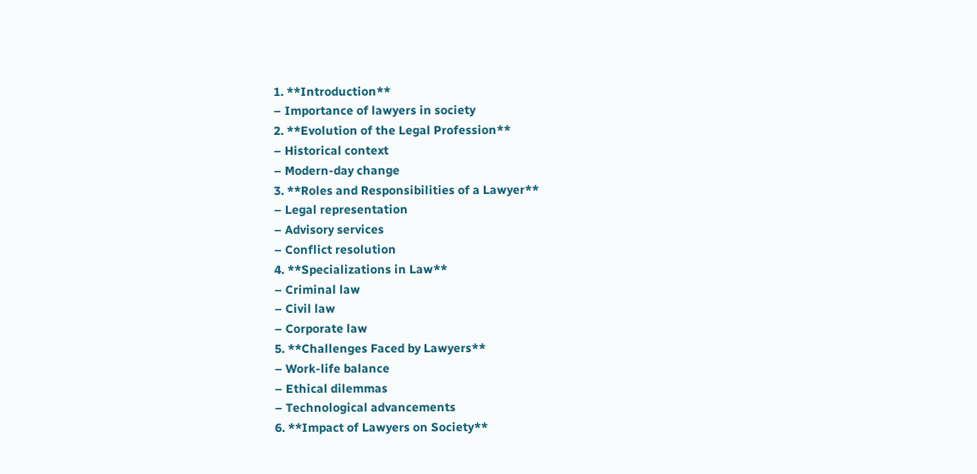1. **Introduction**
– Importance of lawyers in society
2. **Evolution of the Legal Profession**
– Historical context
– Modern-day change
3. **Roles and Responsibilities of a Lawyer**
– Legal representation
– Advisory services
– Conflict resolution
4. **Specializations in Law**
– Criminal law
– Civil law
– Corporate law
5. **Challenges Faced by Lawyers**
– Work-life balance
– Ethical dilemmas
– Technological advancements
6. **Impact of Lawyers on Society**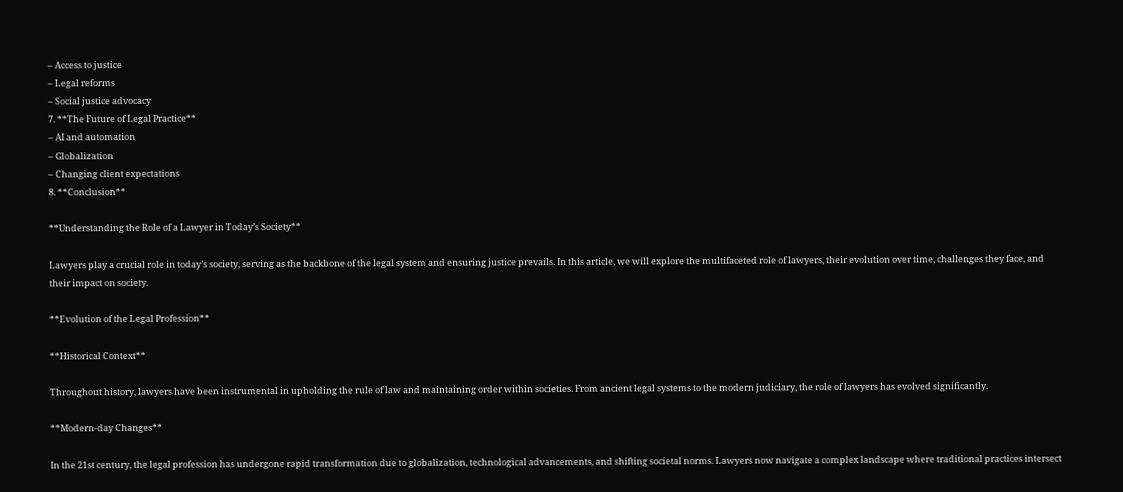– Access to justice
– Legal reforms
– Social justice advocacy
7. **The Future of Legal Practice**
– AI and automation
– Globalization
– Changing client expectations
8. **Conclusion**

**Understanding the Role of a Lawyer in Today’s Society**

Lawyers play a crucial role in today’s society, serving as the backbone of the legal system and ensuring justice prevails. In this article, we will explore the multifaceted role of lawyers, their evolution over time, challenges they face, and their impact on society.

**Evolution of the Legal Profession**

**Historical Context**

Throughout history, lawyers have been instrumental in upholding the rule of law and maintaining order within societies. From ancient legal systems to the modern judiciary, the role of lawyers has evolved significantly.

**Modern-day Changes**

In the 21st century, the legal profession has undergone rapid transformation due to globalization, technological advancements, and shifting societal norms. Lawyers now navigate a complex landscape where traditional practices intersect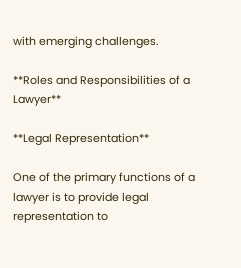with emerging challenges.

**Roles and Responsibilities of a Lawyer**

**Legal Representation**

One of the primary functions of a lawyer is to provide legal representation to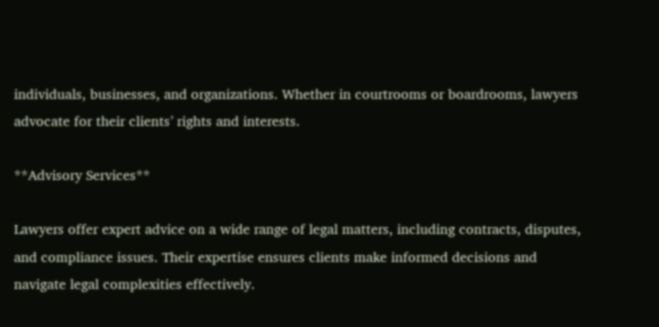individuals, businesses, and organizations. Whether in courtrooms or boardrooms, lawyers advocate for their clients’ rights and interests.

**Advisory Services**

Lawyers offer expert advice on a wide range of legal matters, including contracts, disputes, and compliance issues. Their expertise ensures clients make informed decisions and navigate legal complexities effectively.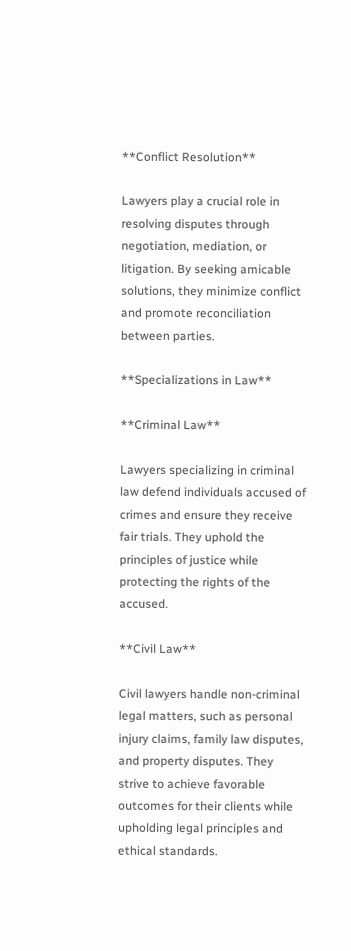**Conflict Resolution**

Lawyers play a crucial role in resolving disputes through negotiation, mediation, or litigation. By seeking amicable solutions, they minimize conflict and promote reconciliation between parties.

**Specializations in Law**

**Criminal Law**

Lawyers specializing in criminal law defend individuals accused of crimes and ensure they receive fair trials. They uphold the principles of justice while protecting the rights of the accused.

**Civil Law**

Civil lawyers handle non-criminal legal matters, such as personal injury claims, family law disputes, and property disputes. They strive to achieve favorable outcomes for their clients while upholding legal principles and ethical standards.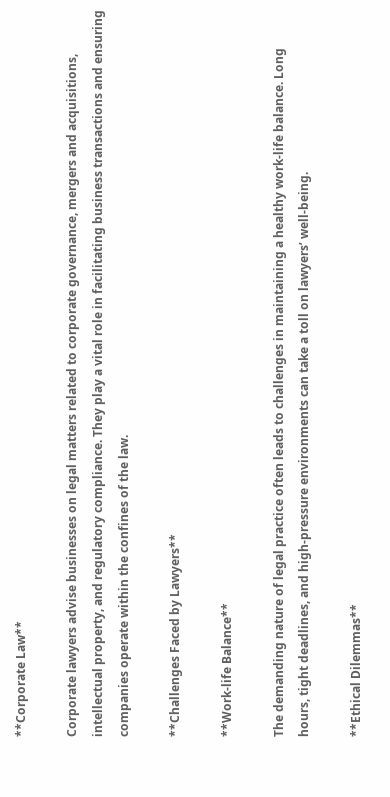**Corporate Law**

Corporate lawyers advise businesses on legal matters related to corporate governance, mergers and acquisitions, intellectual property, and regulatory compliance. They play a vital role in facilitating business transactions and ensuring companies operate within the confines of the law.

**Challenges Faced by Lawyers**

**Work-life Balance**

The demanding nature of legal practice often leads to challenges in maintaining a healthy work-life balance. Long hours, tight deadlines, and high-pressure environments can take a toll on lawyers’ well-being.

**Ethical Dilemmas**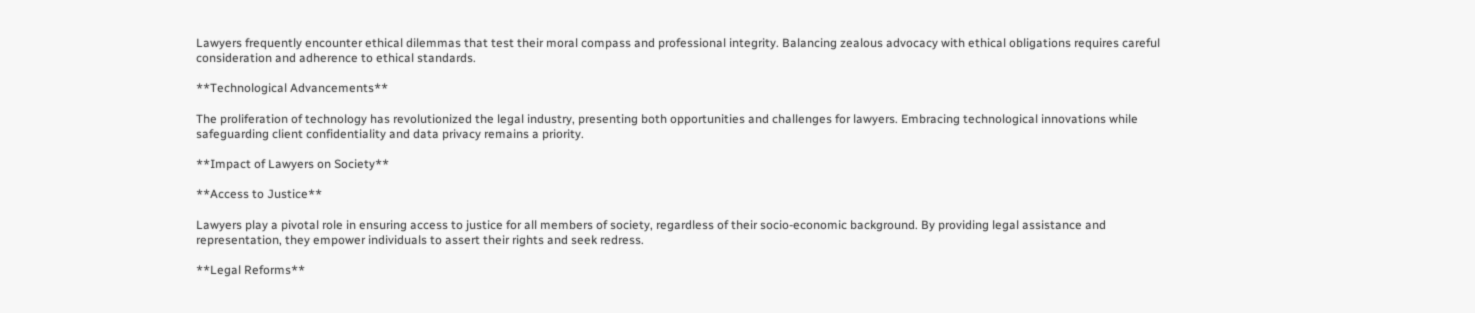Lawyers frequently encounter ethical dilemmas that test their moral compass and professional integrity. Balancing zealous advocacy with ethical obligations requires careful consideration and adherence to ethical standards.

**Technological Advancements**

The proliferation of technology has revolutionized the legal industry, presenting both opportunities and challenges for lawyers. Embracing technological innovations while safeguarding client confidentiality and data privacy remains a priority.

**Impact of Lawyers on Society**

**Access to Justice**

Lawyers play a pivotal role in ensuring access to justice for all members of society, regardless of their socio-economic background. By providing legal assistance and representation, they empower individuals to assert their rights and seek redress.

**Legal Reforms**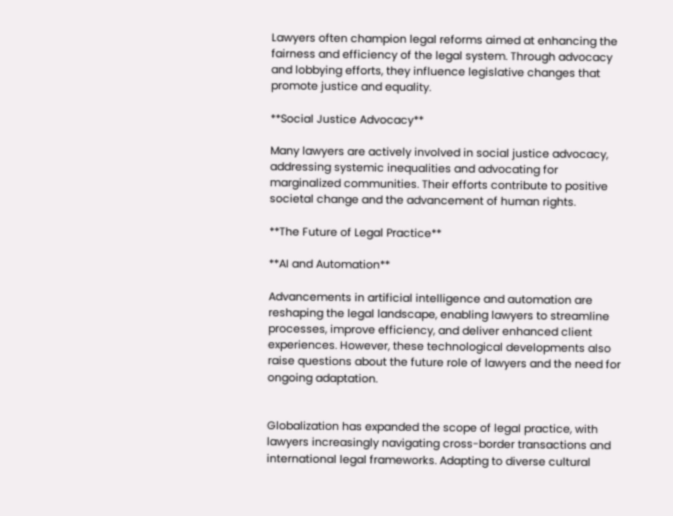Lawyers often champion legal reforms aimed at enhancing the fairness and efficiency of the legal system. Through advocacy and lobbying efforts, they influence legislative changes that promote justice and equality.

**Social Justice Advocacy**

Many lawyers are actively involved in social justice advocacy, addressing systemic inequalities and advocating for marginalized communities. Their efforts contribute to positive societal change and the advancement of human rights.

**The Future of Legal Practice**

**AI and Automation**

Advancements in artificial intelligence and automation are reshaping the legal landscape, enabling lawyers to streamline processes, improve efficiency, and deliver enhanced client experiences. However, these technological developments also raise questions about the future role of lawyers and the need for ongoing adaptation.


Globalization has expanded the scope of legal practice, with lawyers increasingly navigating cross-border transactions and international legal frameworks. Adapting to diverse cultural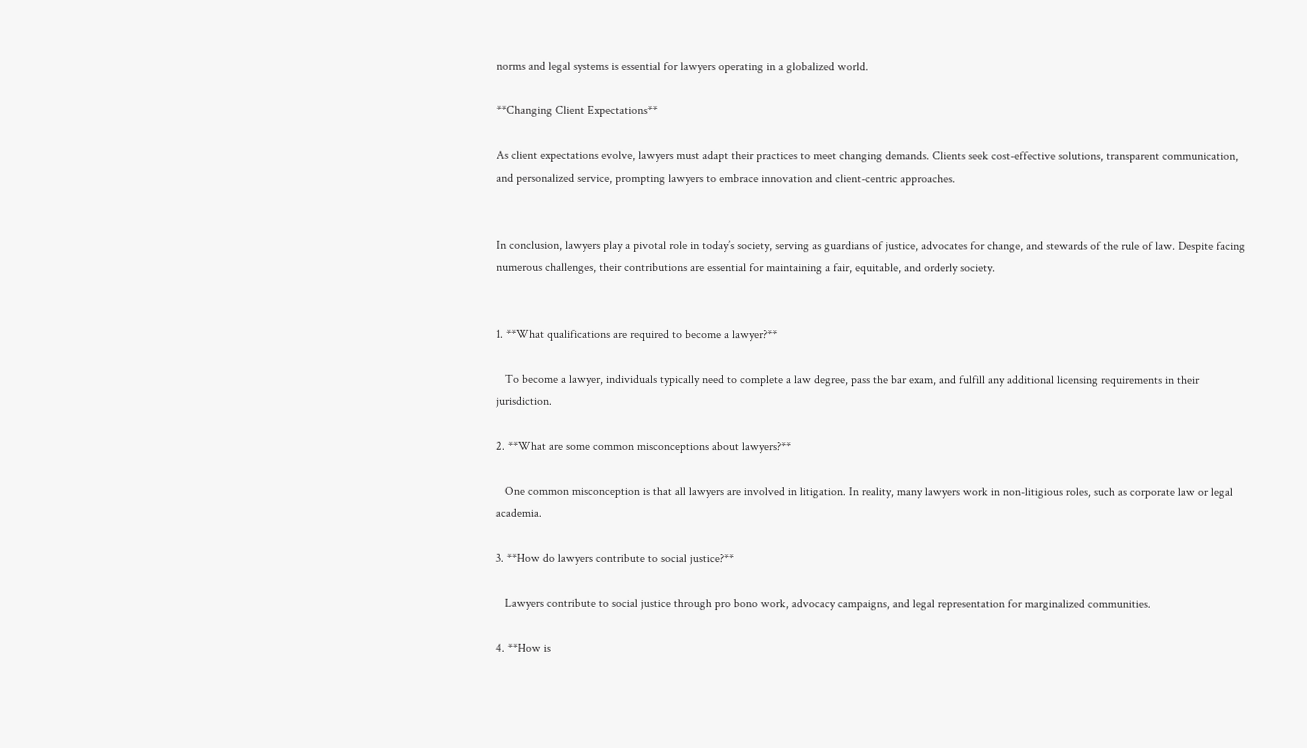norms and legal systems is essential for lawyers operating in a globalized world.

**Changing Client Expectations**

As client expectations evolve, lawyers must adapt their practices to meet changing demands. Clients seek cost-effective solutions, transparent communication, and personalized service, prompting lawyers to embrace innovation and client-centric approaches.


In conclusion, lawyers play a pivotal role in today’s society, serving as guardians of justice, advocates for change, and stewards of the rule of law. Despite facing numerous challenges, their contributions are essential for maintaining a fair, equitable, and orderly society.


1. **What qualifications are required to become a lawyer?**

   To become a lawyer, individuals typically need to complete a law degree, pass the bar exam, and fulfill any additional licensing requirements in their jurisdiction.

2. **What are some common misconceptions about lawyers?**

   One common misconception is that all lawyers are involved in litigation. In reality, many lawyers work in non-litigious roles, such as corporate law or legal academia.

3. **How do lawyers contribute to social justice?**

   Lawyers contribute to social justice through pro bono work, advocacy campaigns, and legal representation for marginalized communities.

4. **How is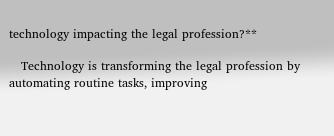technology impacting the legal profession?**

   Technology is transforming the legal profession by automating routine tasks, improving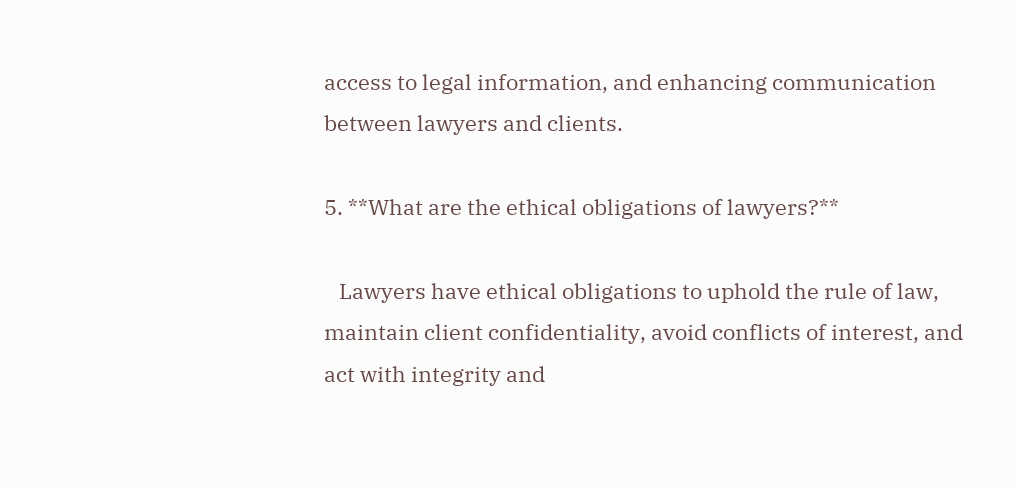access to legal information, and enhancing communication between lawyers and clients.

5. **What are the ethical obligations of lawyers?**

   Lawyers have ethical obligations to uphold the rule of law, maintain client confidentiality, avoid conflicts of interest, and act with integrity and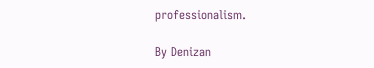professionalism.

By Denizan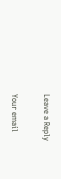Leave a Reply

Your email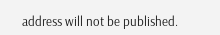address will not be published.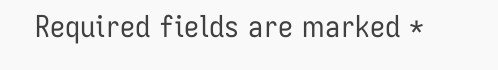Required fields are marked *